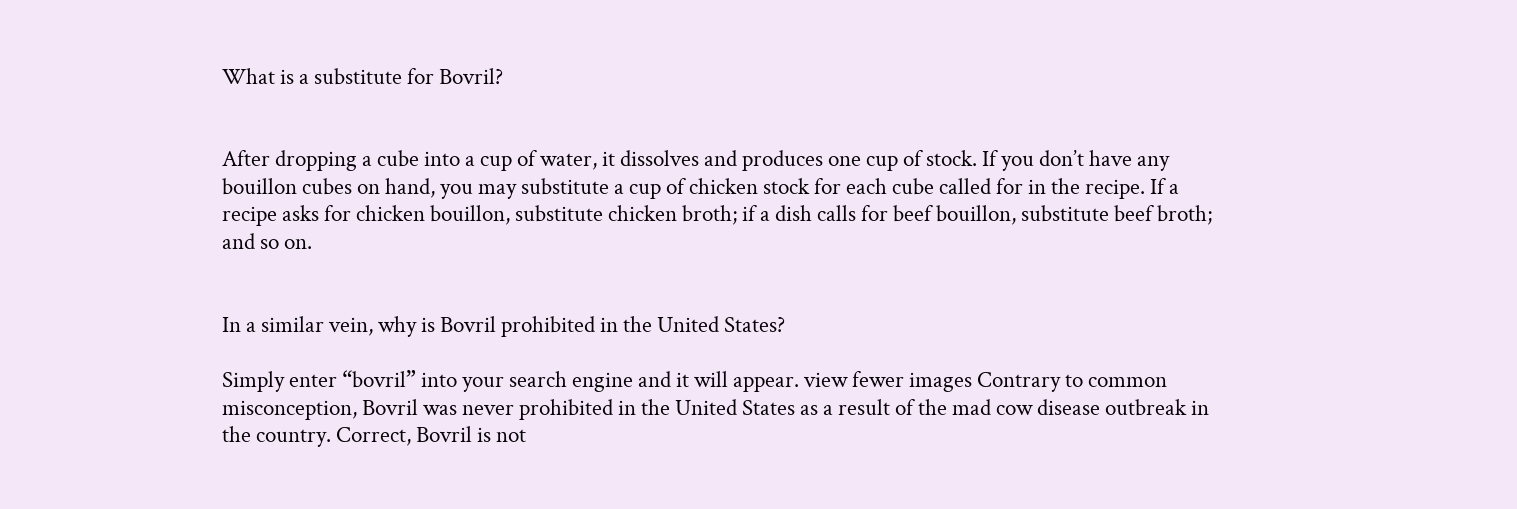What is a substitute for Bovril?


After dropping a cube into a cup of water, it dissolves and produces one cup of stock. If you don’t have any bouillon cubes on hand, you may substitute a cup of chicken stock for each cube called for in the recipe. If a recipe asks for chicken bouillon, substitute chicken broth; if a dish calls for beef bouillon, substitute beef broth; and so on.


In a similar vein, why is Bovril prohibited in the United States?

Simply enter “bovril” into your search engine and it will appear. view fewer images Contrary to common misconception, Bovril was never prohibited in the United States as a result of the mad cow disease outbreak in the country. Correct, Bovril is not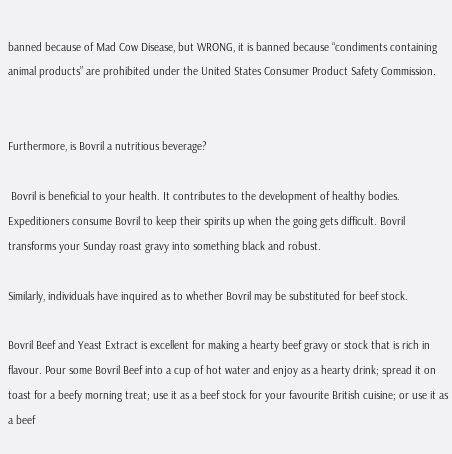banned because of Mad Cow Disease, but WRONG, it is banned because “condiments containing animal products” are prohibited under the United States Consumer Product Safety Commission.


Furthermore, is Bovril a nutritious beverage?

 Bovril is beneficial to your health. It contributes to the development of healthy bodies. Expeditioners consume Bovril to keep their spirits up when the going gets difficult. Bovril transforms your Sunday roast gravy into something black and robust.

Similarly, individuals have inquired as to whether Bovril may be substituted for beef stock.

Bovril Beef and Yeast Extract is excellent for making a hearty beef gravy or stock that is rich in flavour. Pour some Bovril Beef into a cup of hot water and enjoy as a hearty drink; spread it on toast for a beefy morning treat; use it as a beef stock for your favourite British cuisine; or use it as a beef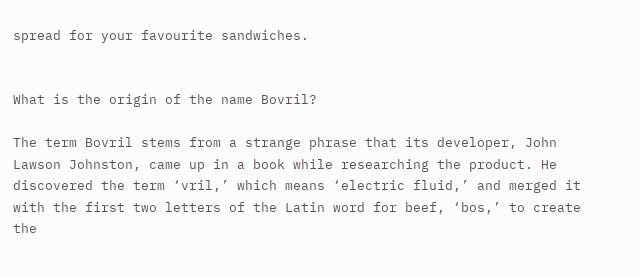spread for your favourite sandwiches.


What is the origin of the name Bovril?

The term Bovril stems from a strange phrase that its developer, John Lawson Johnston, came up in a book while researching the product. He discovered the term ‘vril,’ which means ‘electric fluid,’ and merged it with the first two letters of the Latin word for beef, ‘bos,’ to create the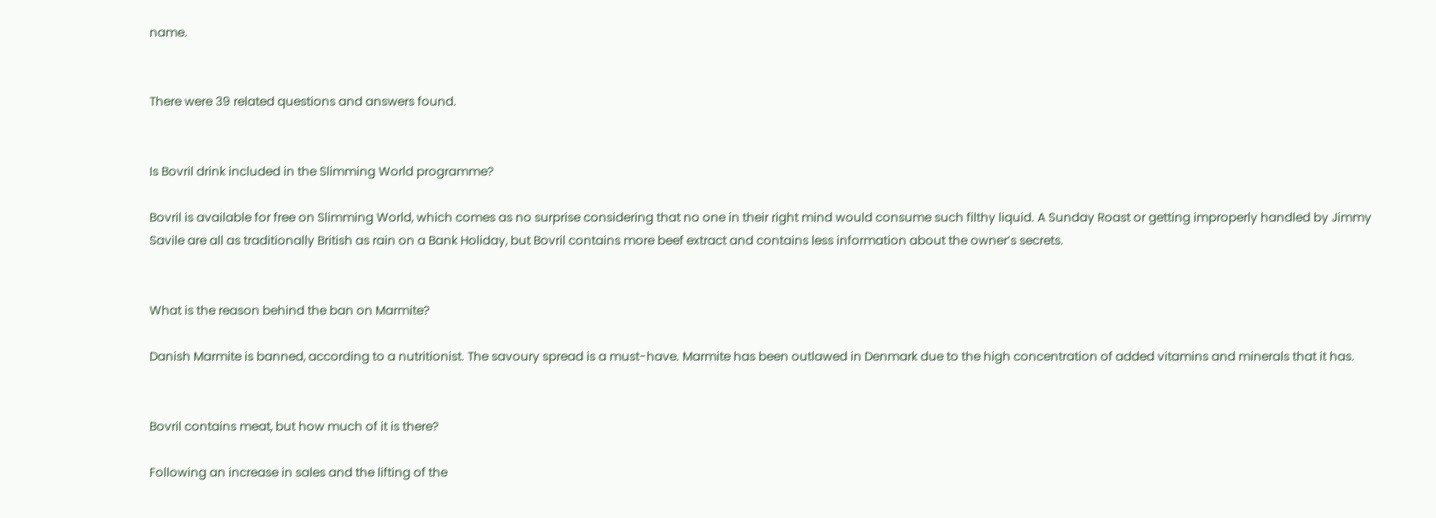name.


There were 39 related questions and answers found.


Is Bovril drink included in the Slimming World programme?

Bovril is available for free on Slimming World, which comes as no surprise considering that no one in their right mind would consume such filthy liquid. A Sunday Roast or getting improperly handled by Jimmy Savile are all as traditionally British as rain on a Bank Holiday, but Bovril contains more beef extract and contains less information about the owner’s secrets.


What is the reason behind the ban on Marmite?

Danish Marmite is banned, according to a nutritionist. The savoury spread is a must-have. Marmite has been outlawed in Denmark due to the high concentration of added vitamins and minerals that it has.


Bovril contains meat, but how much of it is there?

Following an increase in sales and the lifting of the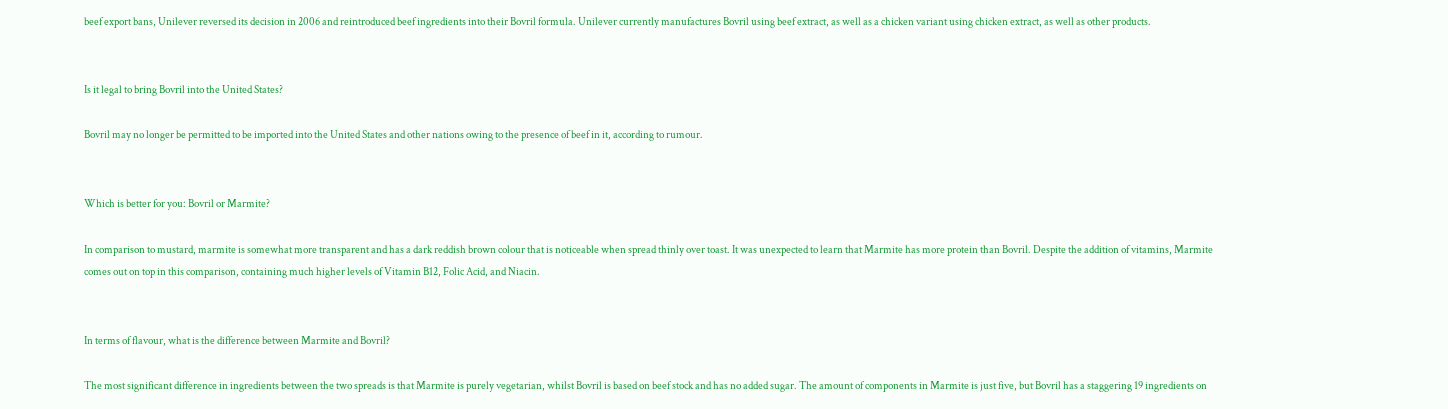beef export bans, Unilever reversed its decision in 2006 and reintroduced beef ingredients into their Bovril formula. Unilever currently manufactures Bovril using beef extract, as well as a chicken variant using chicken extract, as well as other products.


Is it legal to bring Bovril into the United States?

Bovril may no longer be permitted to be imported into the United States and other nations owing to the presence of beef in it, according to rumour.


Which is better for you: Bovril or Marmite?

In comparison to mustard, marmite is somewhat more transparent and has a dark reddish brown colour that is noticeable when spread thinly over toast. It was unexpected to learn that Marmite has more protein than Bovril. Despite the addition of vitamins, Marmite comes out on top in this comparison, containing much higher levels of Vitamin B12, Folic Acid, and Niacin.


In terms of flavour, what is the difference between Marmite and Bovril?

The most significant difference in ingredients between the two spreads is that Marmite is purely vegetarian, whilst Bovril is based on beef stock and has no added sugar. The amount of components in Marmite is just five, but Bovril has a staggering 19 ingredients on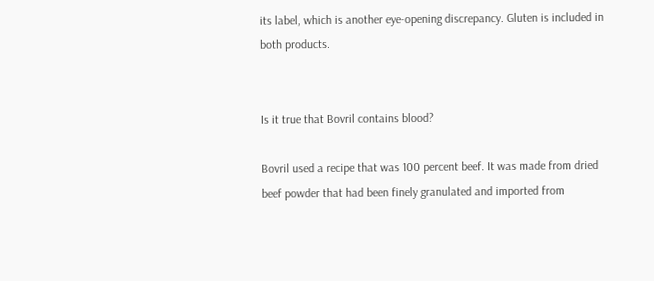its label, which is another eye-opening discrepancy. Gluten is included in both products.


Is it true that Bovril contains blood?

Bovril used a recipe that was 100 percent beef. It was made from dried beef powder that had been finely granulated and imported from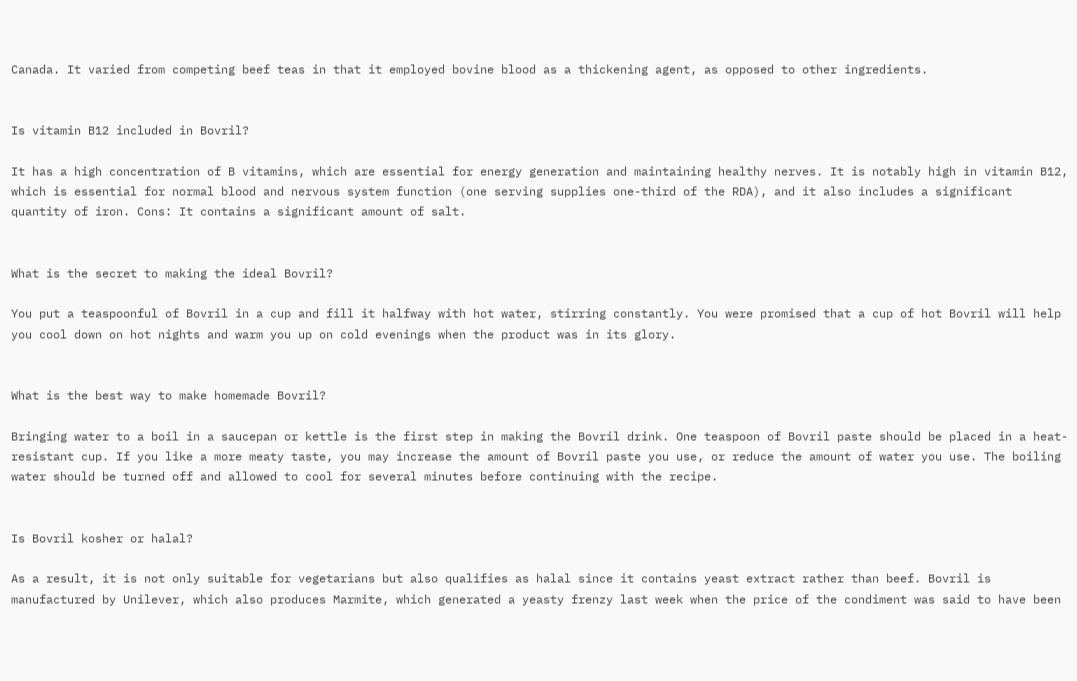Canada. It varied from competing beef teas in that it employed bovine blood as a thickening agent, as opposed to other ingredients.


Is vitamin B12 included in Bovril?

It has a high concentration of B vitamins, which are essential for energy generation and maintaining healthy nerves. It is notably high in vitamin B12, which is essential for normal blood and nervous system function (one serving supplies one-third of the RDA), and it also includes a significant quantity of iron. Cons: It contains a significant amount of salt.


What is the secret to making the ideal Bovril?

You put a teaspoonful of Bovril in a cup and fill it halfway with hot water, stirring constantly. You were promised that a cup of hot Bovril will help you cool down on hot nights and warm you up on cold evenings when the product was in its glory.


What is the best way to make homemade Bovril?

Bringing water to a boil in a saucepan or kettle is the first step in making the Bovril drink. One teaspoon of Bovril paste should be placed in a heat-resistant cup. If you like a more meaty taste, you may increase the amount of Bovril paste you use, or reduce the amount of water you use. The boiling water should be turned off and allowed to cool for several minutes before continuing with the recipe.


Is Bovril kosher or halal?

As a result, it is not only suitable for vegetarians but also qualifies as halal since it contains yeast extract rather than beef. Bovril is manufactured by Unilever, which also produces Marmite, which generated a yeasty frenzy last week when the price of the condiment was said to have been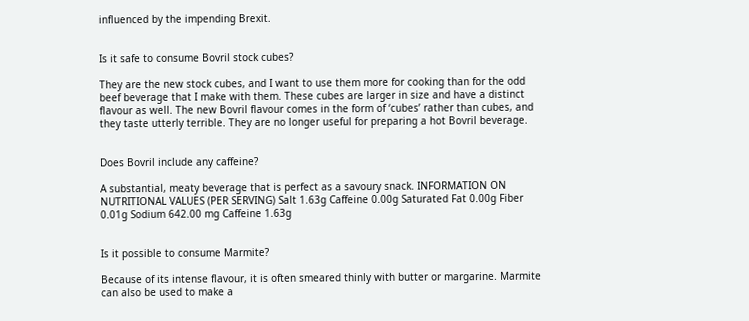influenced by the impending Brexit.


Is it safe to consume Bovril stock cubes?

They are the new stock cubes, and I want to use them more for cooking than for the odd beef beverage that I make with them. These cubes are larger in size and have a distinct flavour as well. The new Bovril flavour comes in the form of ‘cubes’ rather than cubes, and they taste utterly terrible. They are no longer useful for preparing a hot Bovril beverage.


Does Bovril include any caffeine?

A substantial, meaty beverage that is perfect as a savoury snack. INFORMATION ON NUTRITIONAL VALUES (PER SERVING) Salt 1.63g Caffeine 0.00g Saturated Fat 0.00g Fiber 0.01g Sodium 642.00 mg Caffeine 1.63g


Is it possible to consume Marmite?

Because of its intense flavour, it is often smeared thinly with butter or margarine. Marmite can also be used to make a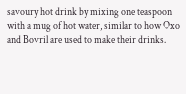savoury hot drink by mixing one teaspoon with a mug of hot water, similar to how Oxo and Bovril are used to make their drinks.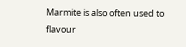Marmite is also often used to flavour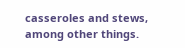casseroles and stews, among other things.